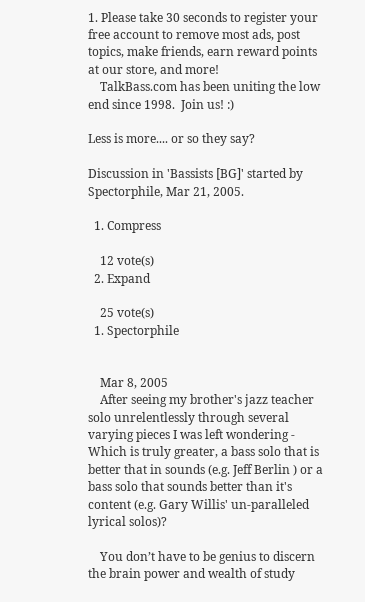1. Please take 30 seconds to register your free account to remove most ads, post topics, make friends, earn reward points at our store, and more!
    TalkBass.com has been uniting the low end since 1998.  Join us! :)

Less is more.... or so they say?

Discussion in 'Bassists [BG]' started by Spectorphile, Mar 21, 2005.

  1. Compress

    12 vote(s)
  2. Expand

    25 vote(s)
  1. Spectorphile


    Mar 8, 2005
    After seeing my brother's jazz teacher solo unrelentlessly through several varying pieces I was left wondering - Which is truly greater, a bass solo that is better that in sounds (e.g. Jeff Berlin ) or a bass solo that sounds better than it's content (e.g. Gary Willis' un-paralleled lyrical solos)?

    You don’t have to be genius to discern the brain power and wealth of study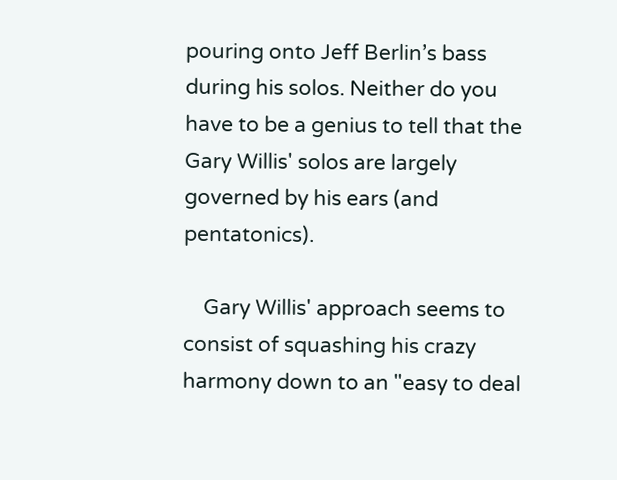pouring onto Jeff Berlin’s bass during his solos. Neither do you have to be a genius to tell that the Gary Willis' solos are largely governed by his ears (and pentatonics).

    Gary Willis' approach seems to consist of squashing his crazy harmony down to an "easy to deal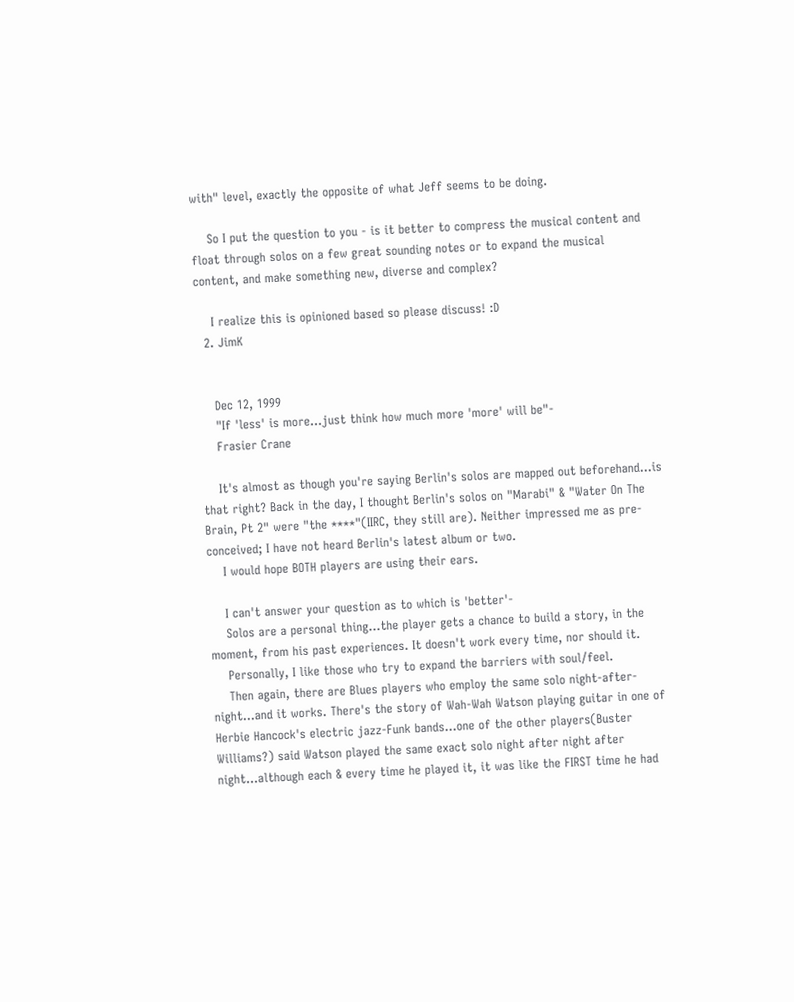with" level, exactly the opposite of what Jeff seems to be doing.

    So I put the question to you - is it better to compress the musical content and float through solos on a few great sounding notes or to expand the musical content, and make something new, diverse and complex?

    I realize this is opinioned based so please discuss! :D
  2. JimK


    Dec 12, 1999
    "If 'less' is more...just think how much more 'more' will be"-
    Frasier Crane

    It's almost as though you're saying Berlin's solos are mapped out beforehand...is that right? Back in the day, I thought Berlin's solos on "Marabi" & "Water On The Brain, Pt 2" were "the ****"(IIRC, they still are). Neither impressed me as pre-conceived; I have not heard Berlin's latest album or two.
    I would hope BOTH players are using their ears.

    I can't answer your question as to which is 'better'-
    Solos are a personal thing...the player gets a chance to build a story, in the moment, from his past experiences. It doesn't work every time, nor should it.
    Personally, I like those who try to expand the barriers with soul/feel.
    Then again, there are Blues players who employ the same solo night-after-night...and it works. There's the story of Wah-Wah Watson playing guitar in one of Herbie Hancock's electric jazz-Funk bands...one of the other players(Buster Williams?) said Watson played the same exact solo night after night after night...although each & every time he played it, it was like the FIRST time he had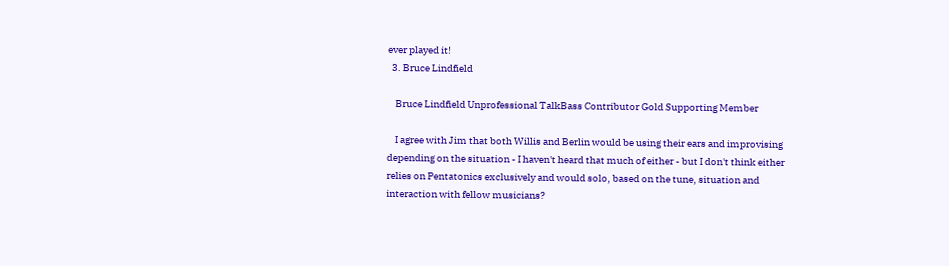ever played it!
  3. Bruce Lindfield

    Bruce Lindfield Unprofessional TalkBass Contributor Gold Supporting Member

    I agree with Jim that both Willis and Berlin would be using their ears and improvising depending on the situation - I haven't heard that much of either - but I don't think either relies on Pentatonics exclusively and would solo, based on the tune, situation and interaction with fellow musicians?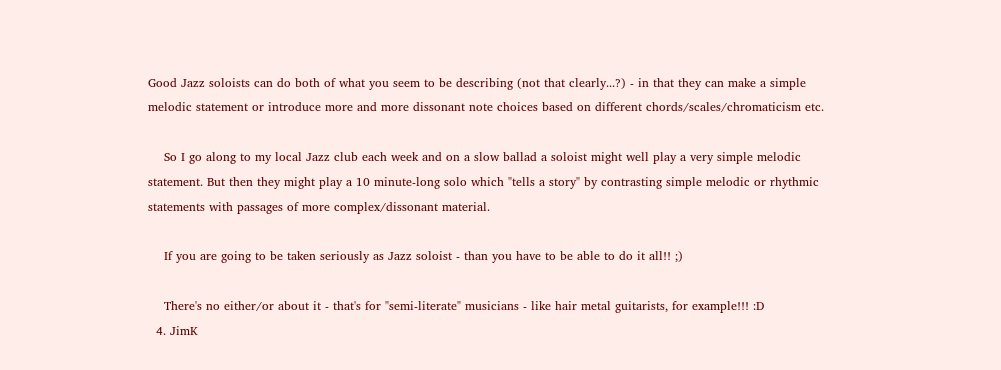Good Jazz soloists can do both of what you seem to be describing (not that clearly...?) - in that they can make a simple melodic statement or introduce more and more dissonant note choices based on different chords/scales/chromaticism etc.

    So I go along to my local Jazz club each week and on a slow ballad a soloist might well play a very simple melodic statement. But then they might play a 10 minute-long solo which "tells a story" by contrasting simple melodic or rhythmic statements with passages of more complex/dissonant material.

    If you are going to be taken seriously as Jazz soloist - than you have to be able to do it all!! ;)

    There's no either/or about it - that's for "semi-literate" musicians - like hair metal guitarists, for example!!! :D
  4. JimK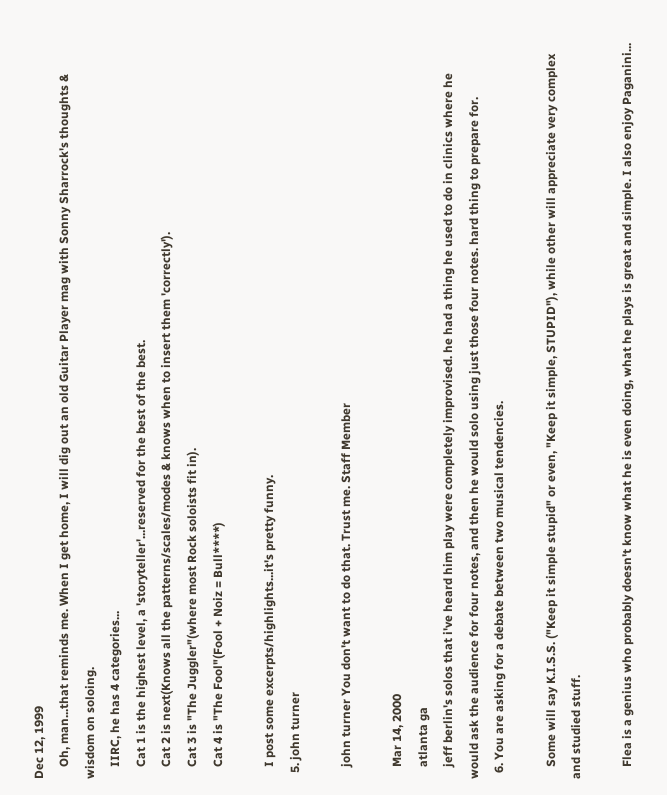Dec 12, 1999
    Oh, man...that reminds me. When I get home, I will dig out an old Guitar Player mag with Sonny Sharrock's thoughts & wisdom on soloing.
    IIRC, he has 4 categories...
    Cat 1 is the highest level, a 'storyteller'...reserved for the best of the best.
    Cat 2 is next(Knows all the patterns/scales/modes & knows when to insert them 'correctly').
    Cat 3 is "The Juggler"(where most Rock soloists fit in).
    Cat 4 is "The Fool"(Fool + Noiz = Bull****)

    I post some excerpts/highlights...it's pretty funny.
  5. john turner

    john turner You don't want to do that. Trust me. Staff Member

    Mar 14, 2000
    atlanta ga
    jeff berlin's solos that i've heard him play were completely improvised. he had a thing he used to do in clinics where he would ask the audience for four notes, and then he would solo using just those four notes. hard thing to prepare for.
  6. You are asking for a debate between two musical tendencies.

    Some will say K.I.S.S. ("Keep it simple stupid" or even, "Keep it simple, STUPID"), while other will appreciate very complex and studied stuff.

    Flea is a genius who probably doesn't know what he is even doing, what he plays is great and simple. I also enjoy Paganini...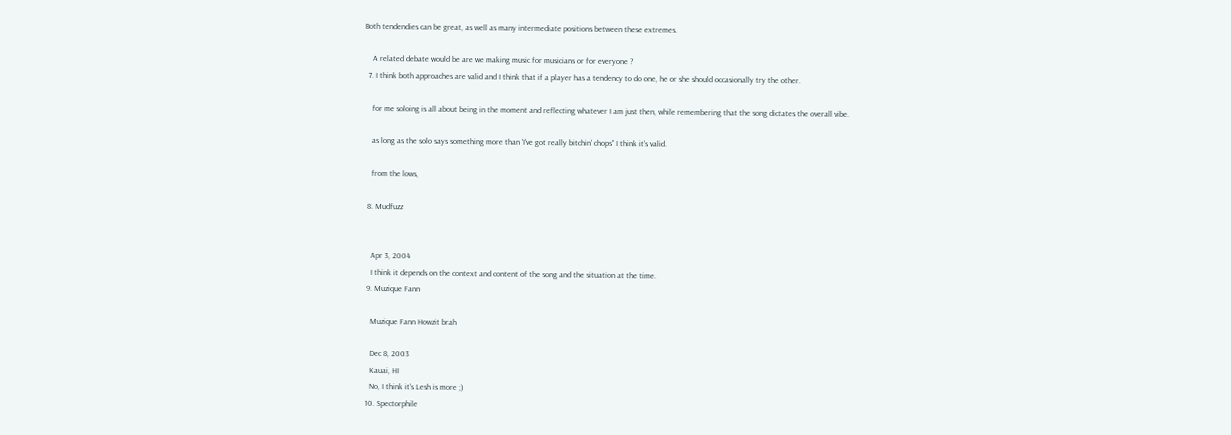Both tendendies can be great, as well as many intermediate positions between these extremes.

    A related debate would be are we making music for musicians or for everyone ?
  7. I think both approaches are valid and I think that if a player has a tendency to do one, he or she should occasionally try the other.

    for me soloing is all about being in the moment and reflecting whatever I am just then, while remembering that the song dictates the overall vibe.

    as long as the solo says something more than 'I've got really bitchin' chops" I think it's valid.

    from the lows,

  8. Mudfuzz


    Apr 3, 2004
    I think it depends on the context and content of the song and the situation at the time.
  9. Muzique Fann

    Muzique Fann Howzit brah

    Dec 8, 2003
    Kauai, HI
    No, I think it's Lesh is more ;)
  10. Spectorphile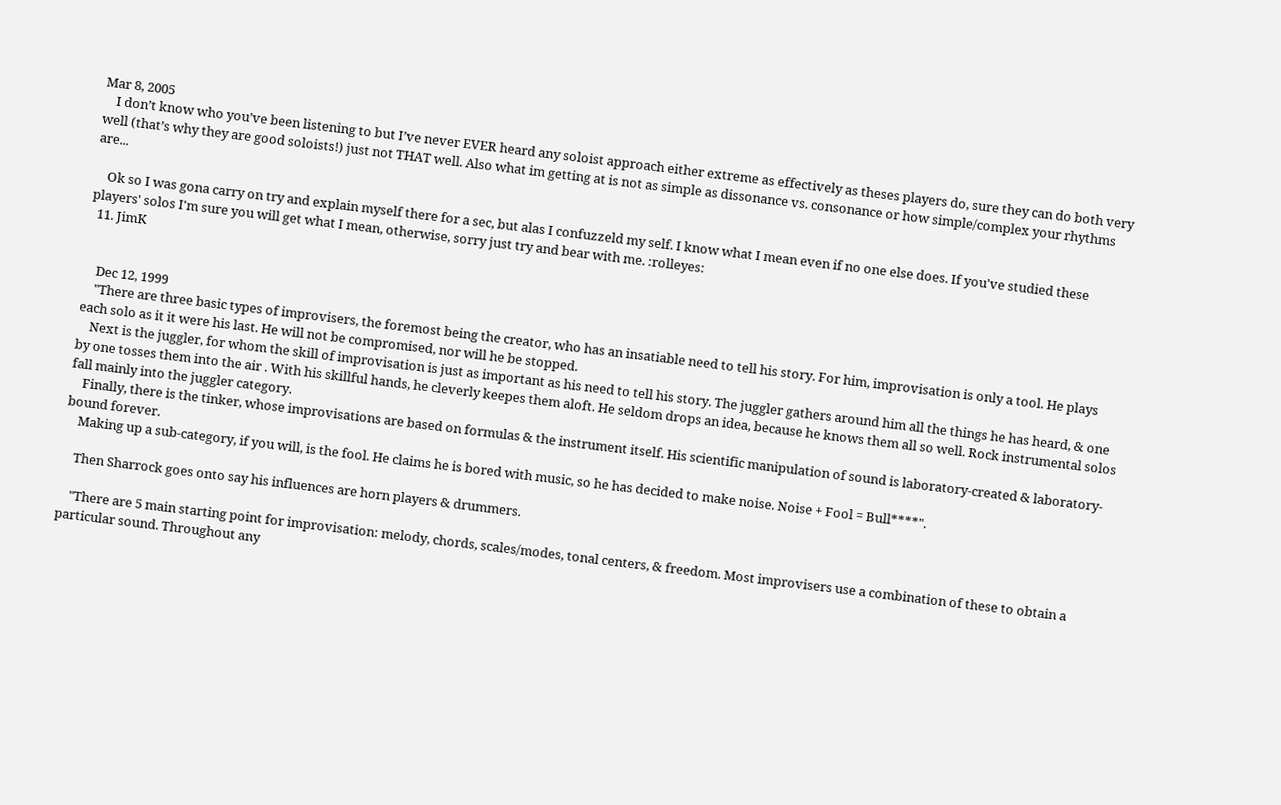Mar 8, 2005
    I don’t know who you’ve been listening to but I’ve never EVER heard any soloist approach either extreme as effectively as theses players do, sure they can do both very well (that’s why they are good soloists!) just not THAT well. Also what im getting at is not as simple as dissonance vs. consonance or how simple/complex your rhythms are...

    Ok so I was gona carry on try and explain myself there for a sec, but alas I confuzzeld my self. I know what I mean even if no one else does. If you've studied these players' solos I'm sure you will get what I mean, otherwise, sorry just try and bear with me. :rolleyes:
  11. JimK


    Dec 12, 1999
    "There are three basic types of improvisers, the foremost being the creator, who has an insatiable need to tell his story. For him, improvisation is only a tool. He plays each solo as it it were his last. He will not be compromised, nor will he be stopped.
    Next is the juggler, for whom the skill of improvisation is just as important as his need to tell his story. The juggler gathers around him all the things he has heard, & one by one tosses them into the air . With his skillful hands, he cleverly keepes them aloft. He seldom drops an idea, because he knows them all so well. Rock instrumental solos fall mainly into the juggler category.
    Finally, there is the tinker, whose improvisations are based on formulas & the instrument itself. His scientific manipulation of sound is laboratory-created & laboratory-bound forever.
    Making up a sub-category, if you will, is the fool. He claims he is bored with music, so he has decided to make noise. Noise + Fool = Bull****".

    Then Sharrock goes onto say his influences are horn players & drummers.

    "There are 5 main starting point for improvisation: melody, chords, scales/modes, tonal centers, & freedom. Most improvisers use a combination of these to obtain a particular sound. Throughout any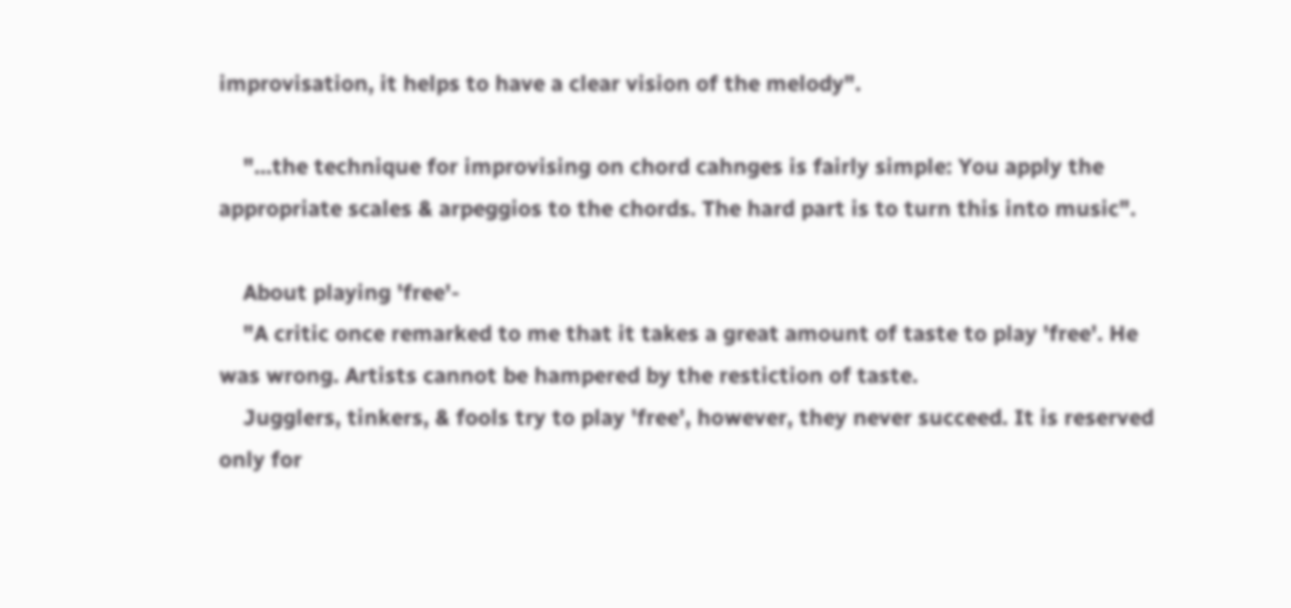improvisation, it helps to have a clear vision of the melody".

    "...the technique for improvising on chord cahnges is fairly simple: You apply the appropriate scales & arpeggios to the chords. The hard part is to turn this into music".

    About playing 'free'-
    "A critic once remarked to me that it takes a great amount of taste to play 'free'. He was wrong. Artists cannot be hampered by the restiction of taste.
    Jugglers, tinkers, & fools try to play 'free', however, they never succeed. It is reserved only for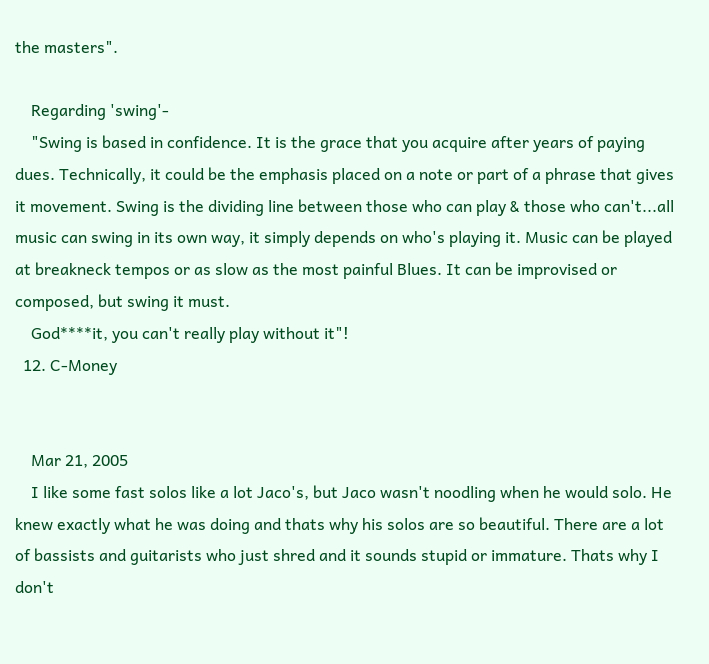the masters".

    Regarding 'swing'-
    "Swing is based in confidence. It is the grace that you acquire after years of paying dues. Technically, it could be the emphasis placed on a note or part of a phrase that gives it movement. Swing is the dividing line between those who can play & those who can't...all music can swing in its own way, it simply depends on who's playing it. Music can be played at breakneck tempos or as slow as the most painful Blues. It can be improvised or composed, but swing it must.
    God****it, you can't really play without it"!
  12. C-Money


    Mar 21, 2005
    I like some fast solos like a lot Jaco's, but Jaco wasn't noodling when he would solo. He knew exactly what he was doing and thats why his solos are so beautiful. There are a lot of bassists and guitarists who just shred and it sounds stupid or immature. Thats why I don't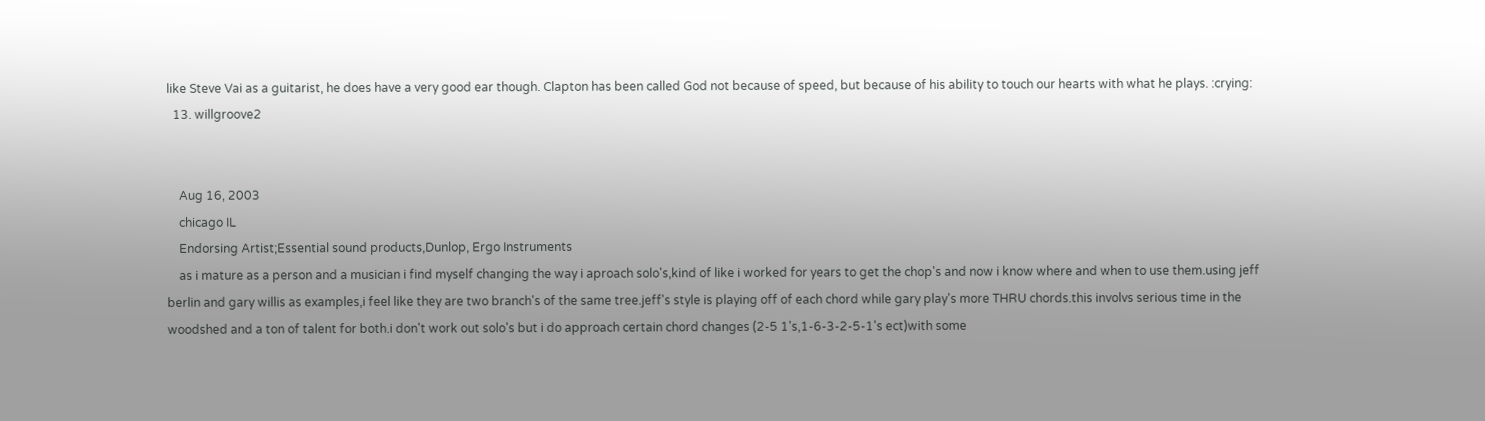like Steve Vai as a guitarist, he does have a very good ear though. Clapton has been called God not because of speed, but because of his ability to touch our hearts with what he plays. :crying:
  13. willgroove2


    Aug 16, 2003
    chicago IL
    Endorsing Artist;Essential sound products,Dunlop, Ergo Instruments
    as i mature as a person and a musician i find myself changing the way i aproach solo's,kind of like i worked for years to get the chop's and now i know where and when to use them.using jeff berlin and gary willis as examples,i feel like they are two branch's of the same tree.jeff's style is playing off of each chord while gary play's more THRU chords.this involvs serious time in the woodshed and a ton of talent for both.i don't work out solo's but i do approach certain chord changes (2-5 1's,1-6-3-2-5-1's ect)with some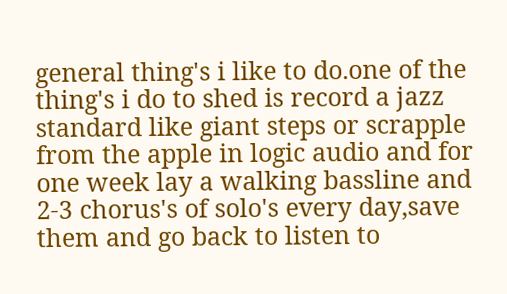general thing's i like to do.one of the thing's i do to shed is record a jazz standard like giant steps or scrapple from the apple in logic audio and for one week lay a walking bassline and 2-3 chorus's of solo's every day,save them and go back to listen to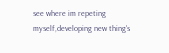see where im repeting myself,developing new thing's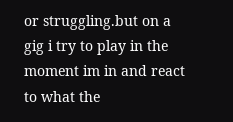or struggling.but on a gig i try to play in the moment im in and react to what the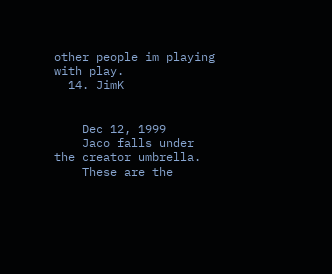other people im playing with play.
  14. JimK


    Dec 12, 1999
    Jaco falls under the creator umbrella.
    These are the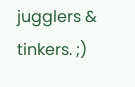jugglers & tinkers. ;)